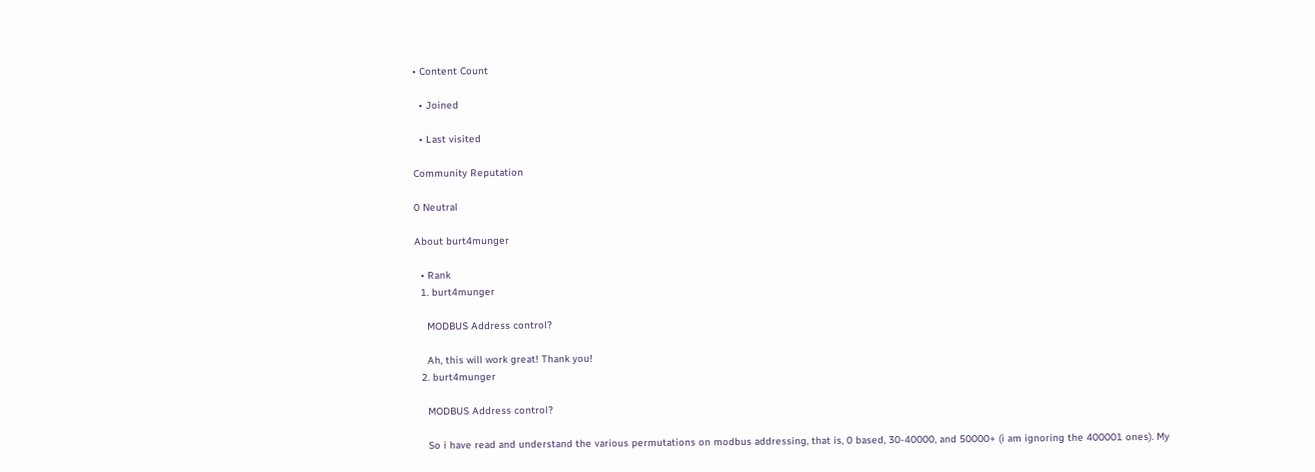• Content Count

  • Joined

  • Last visited

Community Reputation

0 Neutral

About burt4munger

  • Rank
  1. burt4munger

    MODBUS Address control?

    Ah, this will work great! Thank you!
  2. burt4munger

    MODBUS Address control?

    So i have read and understand the various permutations on modbus addressing, that is, 0 based, 30-40000, and 50000+ (i am ignoring the 400001 ones). My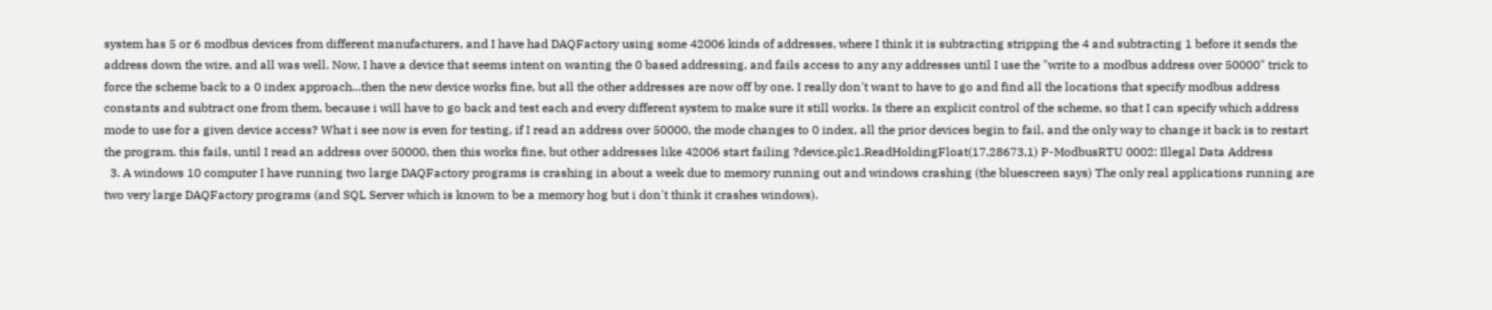system has 5 or 6 modbus devices from different manufacturers, and I have had DAQFactory using some 42006 kinds of addresses, where I think it is subtracting stripping the 4 and subtracting 1 before it sends the address down the wire, and all was well. Now, I have a device that seems intent on wanting the 0 based addressing, and fails access to any any addresses until I use the "write to a modbus address over 50000" trick to force the scheme back to a 0 index approach...then the new device works fine, but all the other addresses are now off by one. I really don't want to have to go and find all the locations that specify modbus address constants and subtract one from them, because i will have to go back and test each and every different system to make sure it still works. Is there an explicit control of the scheme, so that I can specify which address mode to use for a given device access? What i see now is even for testing, if I read an address over 50000, the mode changes to 0 index, all the prior devices begin to fail, and the only way to change it back is to restart the program. this fails, until I read an address over 50000, then this works fine, but other addresses like 42006 start failing ?device.plc1.ReadHoldingFloat(17,28673,1) P-ModbusRTU 0002: Illegal Data Address
  3. A windows 10 computer I have running two large DAQFactory programs is crashing in about a week due to memory running out and windows crashing (the bluescreen says) The only real applications running are two very large DAQFactory programs (and SQL Server which is known to be a memory hog but i don't think it crashes windows).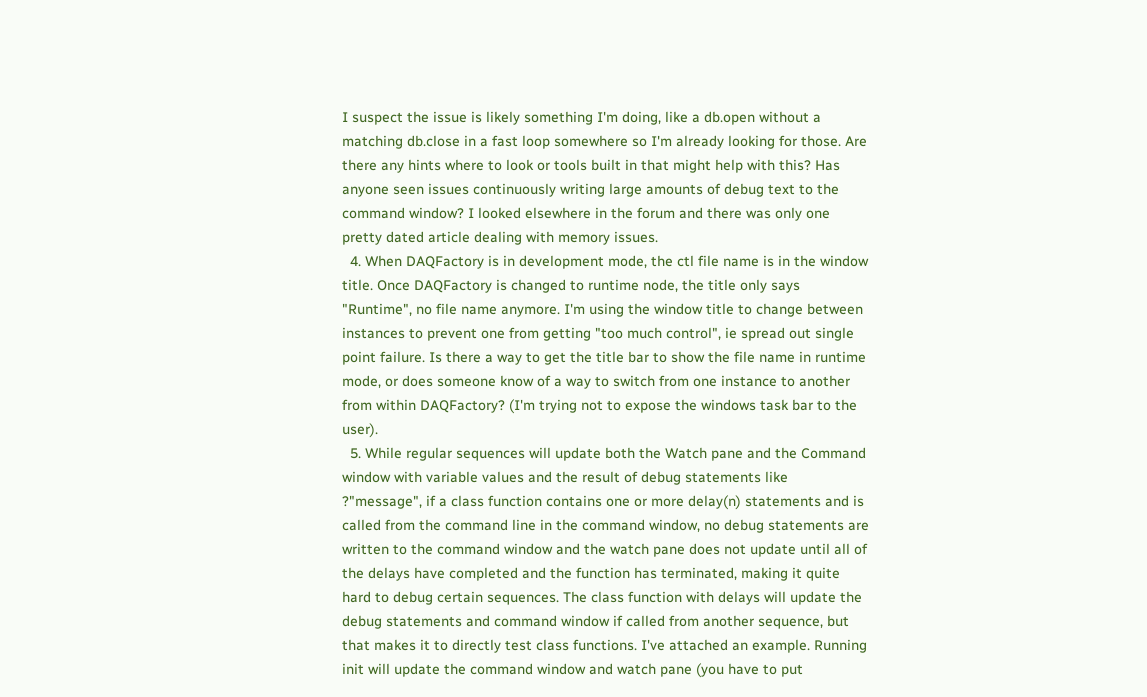I suspect the issue is likely something I'm doing, like a db.open without a matching db.close in a fast loop somewhere so I'm already looking for those. Are there any hints where to look or tools built in that might help with this? Has anyone seen issues continuously writing large amounts of debug text to the command window? I looked elsewhere in the forum and there was only one pretty dated article dealing with memory issues.
  4. When DAQFactory is in development mode, the ctl file name is in the window title. Once DAQFactory is changed to runtime node, the title only says "Runtime", no file name anymore. I'm using the window title to change between instances to prevent one from getting "too much control", ie spread out single point failure. Is there a way to get the title bar to show the file name in runtime mode, or does someone know of a way to switch from one instance to another from within DAQFactory? (I'm trying not to expose the windows task bar to the user).
  5. While regular sequences will update both the Watch pane and the Command window with variable values and the result of debug statements like ?"message", if a class function contains one or more delay(n) statements and is called from the command line in the command window, no debug statements are written to the command window and the watch pane does not update until all of the delays have completed and the function has terminated, making it quite hard to debug certain sequences. The class function with delays will update the debug statements and command window if called from another sequence, but that makes it to directly test class functions. I've attached an example. Running init will update the command window and watch pane (you have to put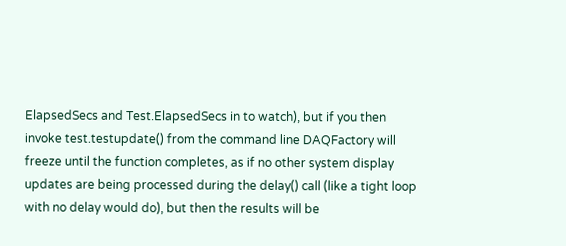ElapsedSecs and Test.ElapsedSecs in to watch), but if you then invoke test.testupdate() from the command line DAQFactory will freeze until the function completes, as if no other system display updates are being processed during the delay() call (like a tight loop with no delay would do), but then the results will be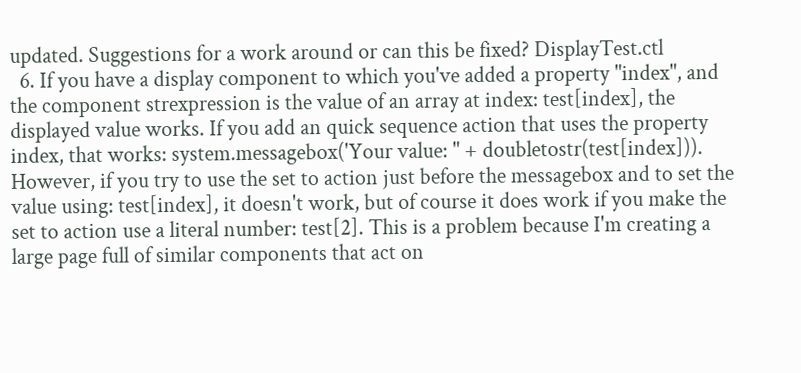updated. Suggestions for a work around or can this be fixed? DisplayTest.ctl
  6. If you have a display component to which you've added a property "index", and the component strexpression is the value of an array at index: test[index], the displayed value works. If you add an quick sequence action that uses the property index, that works: system.messagebox('Your value: " + doubletostr(test[index])). However, if you try to use the set to action just before the messagebox and to set the value using: test[index], it doesn't work, but of course it does work if you make the set to action use a literal number: test[2]. This is a problem because I'm creating a large page full of similar components that act on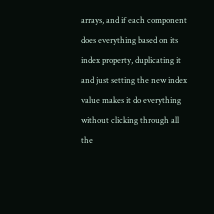arrays, and if each component does everything based on its index property, duplicating it and just setting the new index value makes it do everything without clicking through all the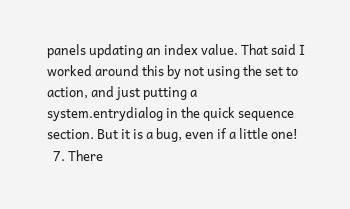panels updating an index value. That said I worked around this by not using the set to action, and just putting a system.entrydialog in the quick sequence section. But it is a bug, even if a little one!
  7. There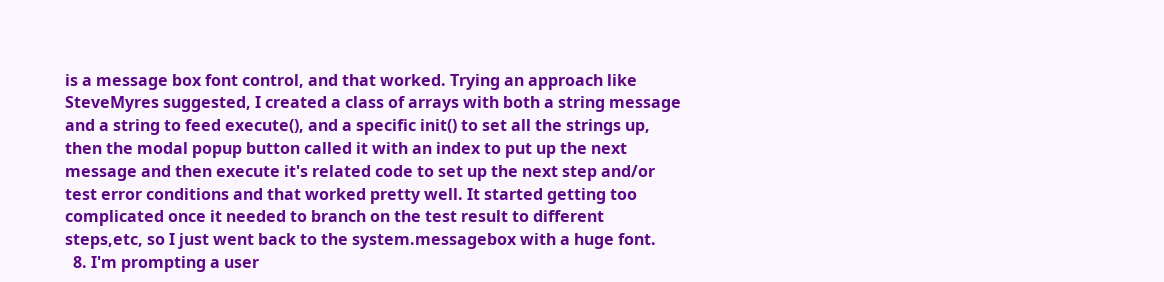is a message box font control, and that worked. Trying an approach like SteveMyres suggested, I created a class of arrays with both a string message and a string to feed execute(), and a specific init() to set all the strings up, then the modal popup button called it with an index to put up the next message and then execute it's related code to set up the next step and/or test error conditions and that worked pretty well. It started getting too complicated once it needed to branch on the test result to different steps,etc, so I just went back to the system.messagebox with a huge font.
  8. I'm prompting a user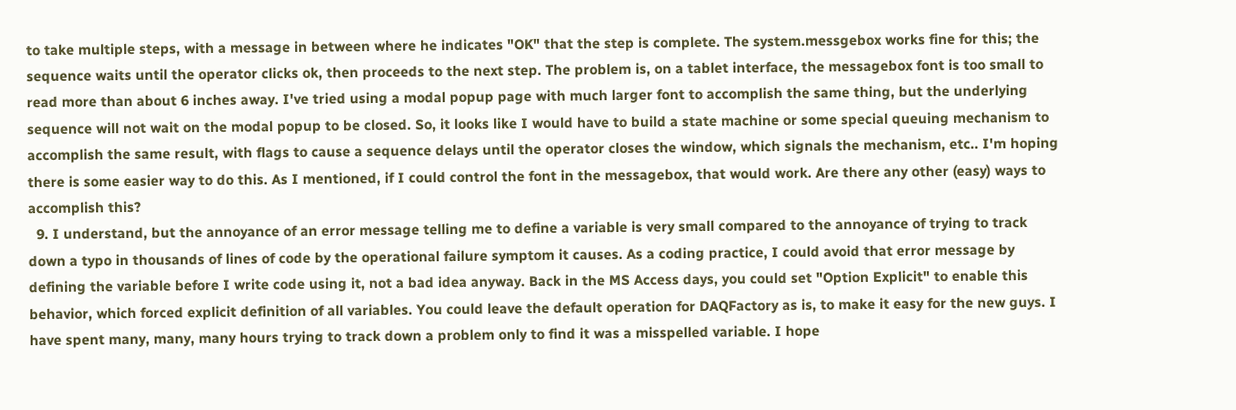to take multiple steps, with a message in between where he indicates "OK" that the step is complete. The system.messgebox works fine for this; the sequence waits until the operator clicks ok, then proceeds to the next step. The problem is, on a tablet interface, the messagebox font is too small to read more than about 6 inches away. I've tried using a modal popup page with much larger font to accomplish the same thing, but the underlying sequence will not wait on the modal popup to be closed. So, it looks like I would have to build a state machine or some special queuing mechanism to accomplish the same result, with flags to cause a sequence delays until the operator closes the window, which signals the mechanism, etc.. I'm hoping there is some easier way to do this. As I mentioned, if I could control the font in the messagebox, that would work. Are there any other (easy) ways to accomplish this?
  9. I understand, but the annoyance of an error message telling me to define a variable is very small compared to the annoyance of trying to track down a typo in thousands of lines of code by the operational failure symptom it causes. As a coding practice, I could avoid that error message by defining the variable before I write code using it, not a bad idea anyway. Back in the MS Access days, you could set "Option Explicit" to enable this behavior, which forced explicit definition of all variables. You could leave the default operation for DAQFactory as is, to make it easy for the new guys. I have spent many, many, many hours trying to track down a problem only to find it was a misspelled variable. I hope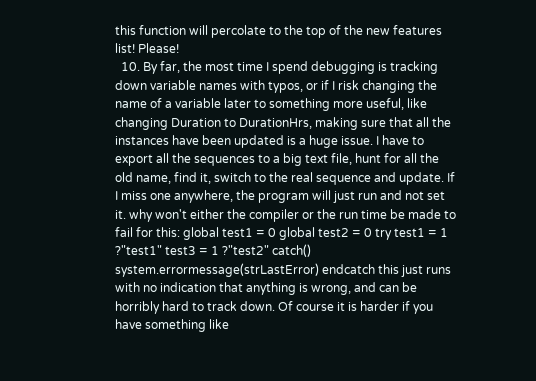this function will percolate to the top of the new features list! Please!
  10. By far, the most time I spend debugging is tracking down variable names with typos, or if I risk changing the name of a variable later to something more useful, like changing Duration to DurationHrs, making sure that all the instances have been updated is a huge issue. I have to export all the sequences to a big text file, hunt for all the old name, find it, switch to the real sequence and update. If I miss one anywhere, the program will just run and not set it. why won't either the compiler or the run time be made to fail for this: global test1 = 0 global test2 = 0 try test1 = 1 ?"test1" test3 = 1 ?"test2" catch() system.errormessage(strLastError) endcatch this just runs with no indication that anything is wrong, and can be horribly hard to track down. Of course it is harder if you have something like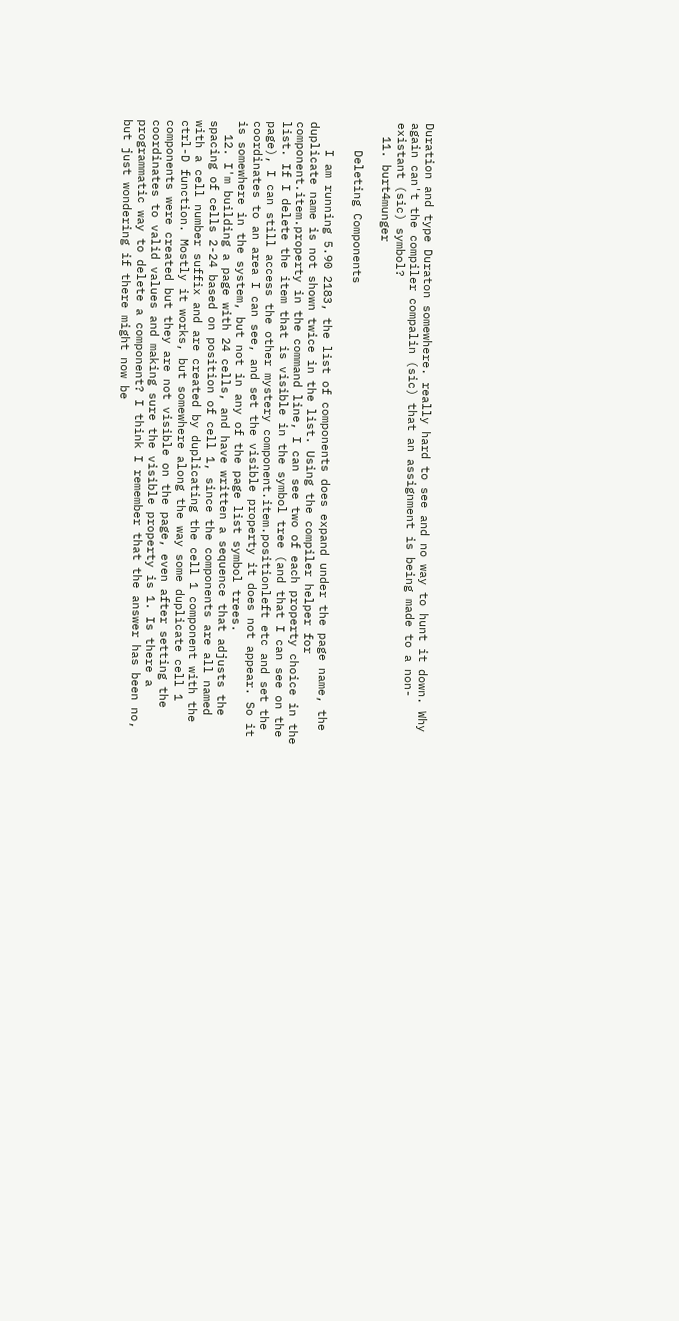Duration and type Duraton somewhere. really hard to see and no way to hunt it down. Why again can't the compiler compalin (sic) that an assignment is being made to a non-existant (sic) symbol?
  11. burt4munger

    Deleting Components

    I am running 5.90 2183, the list of components does expand under the page name, the duplicate name is not shown twice in the list. Using the compiler helper for component.item.property in the command line, I can see two of each property choice in the list. If I delete the item that is visible in the symbol tree (and that I can see on the page), I can still access the other mystery component.item.positionleft etc and set the coordinates to an area I can see, and set the visible property it does not appear. So it is somewhere in the system, but not in any of the page list symbol trees.
  12. I'm building a page with 24 cells, and have written a sequence that adjusts the spacing of cells 2-24 based on position of cell 1, since the components are all named with a cell number suffix and are created by duplicating the cell 1 component with the ctrl-D function. Mostly it works, but somewhere along the way some duplicate cell 1 components were created but they are not visible on the page, even after setting the coordinates to valid values and making sure the visible property is 1. Is there a programmatic way to delete a component? I think I remember that the answer has been no, but just wondering if there might now be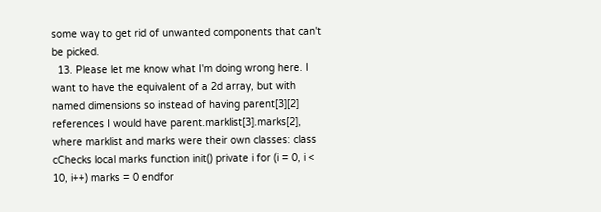some way to get rid of unwanted components that can't be picked.
  13. Please let me know what I'm doing wrong here. I want to have the equivalent of a 2d array, but with named dimensions so instead of having parent[3][2] references I would have parent.marklist[3].marks[2], where marklist and marks were their own classes: class cChecks local marks function init() private i for (i = 0, i < 10, i++) marks = 0 endfor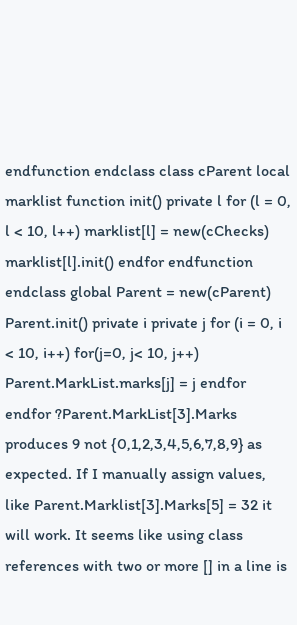endfunction endclass class cParent local marklist function init() private l for (l = 0, l < 10, l++) marklist[l] = new(cChecks) marklist[l].init() endfor endfunction endclass global Parent = new(cParent) Parent.init() private i private j for (i = 0, i < 10, i++) for(j=0, j< 10, j++) Parent.MarkList.marks[j] = j endfor endfor ?Parent.MarkList[3].Marks produces 9 not {0,1,2,3,4,5,6,7,8,9} as expected. If I manually assign values, like Parent.Marklist[3].Marks[5] = 32 it will work. It seems like using class references with two or more [] in a line is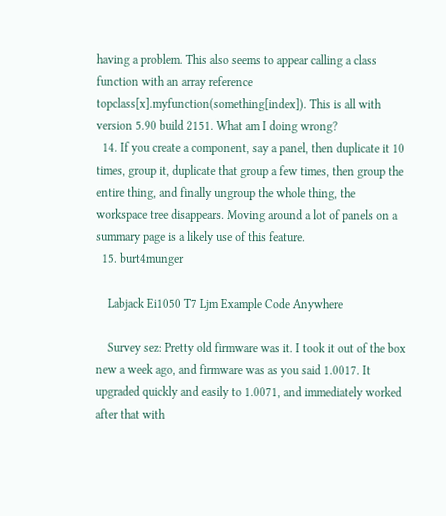having a problem. This also seems to appear calling a class function with an array reference topclass[x].myfunction(something[index]). This is all with version 5.90 build 2151. What am I doing wrong?
  14. If you create a component, say a panel, then duplicate it 10 times, group it, duplicate that group a few times, then group the entire thing, and finally ungroup the whole thing, the workspace tree disappears. Moving around a lot of panels on a summary page is a likely use of this feature.
  15. burt4munger

    Labjack Ei1050 T7 Ljm Example Code Anywhere

    Survey sez: Pretty old firmware was it. I took it out of the box new a week ago, and firmware was as you said 1.0017. It upgraded quickly and easily to 1.0071, and immediately worked after that with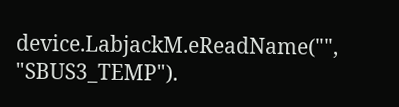device.LabjackM.eReadName("", "SBUS3_TEMP").